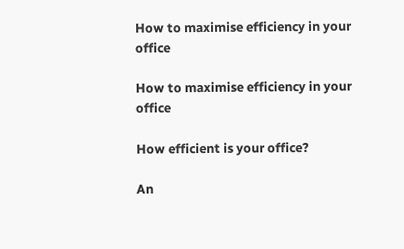How to maximise efficiency in your office

How to maximise efficiency in your office

How efficient is your office?

An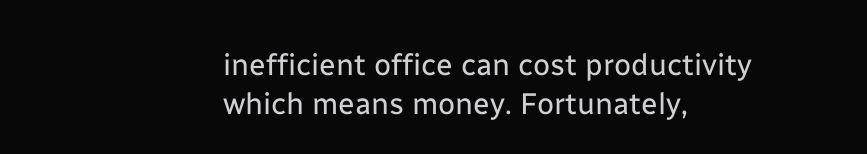inefficient office can cost productivity which means money. Fortunately,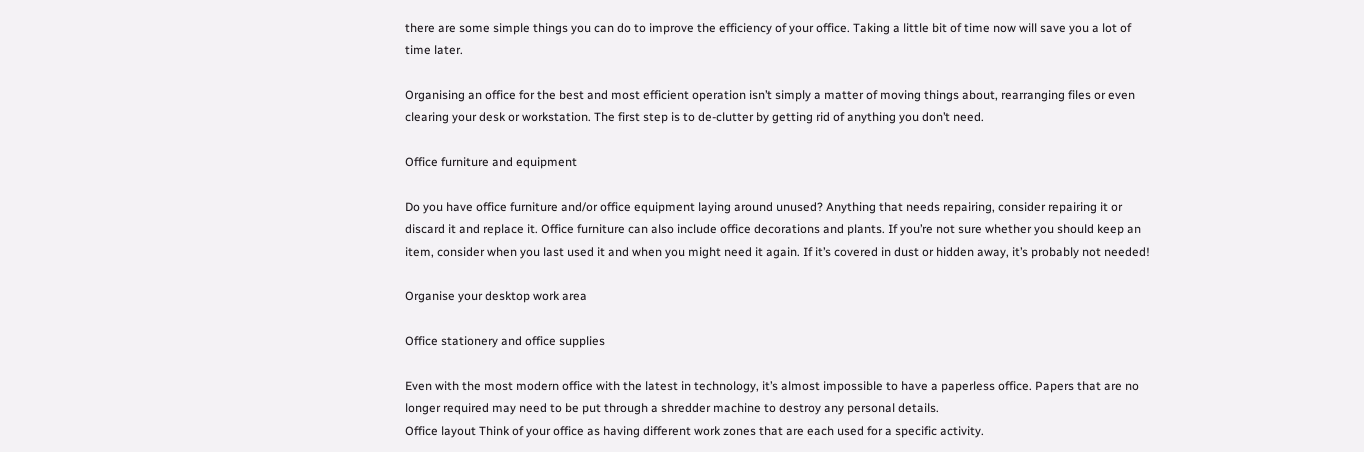there are some simple things you can do to improve the efficiency of your office. Taking a little bit of time now will save you a lot of time later.

Organising an office for the best and most efficient operation isn’t simply a matter of moving things about, rearranging files or even clearing your desk or workstation. The first step is to de-clutter by getting rid of anything you don’t need.

Office furniture and equipment

Do you have office furniture and/or office equipment laying around unused? Anything that needs repairing, consider repairing it or discard it and replace it. Office furniture can also include office decorations and plants. If you’re not sure whether you should keep an item, consider when you last used it and when you might need it again. If it’s covered in dust or hidden away, it’s probably not needed!

Organise your desktop work area

Office stationery and office supplies

Even with the most modern office with the latest in technology, it’s almost impossible to have a paperless office. Papers that are no longer required may need to be put through a shredder machine to destroy any personal details.
Office layout Think of your office as having different work zones that are each used for a specific activity.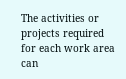The activities or projects required for each work area can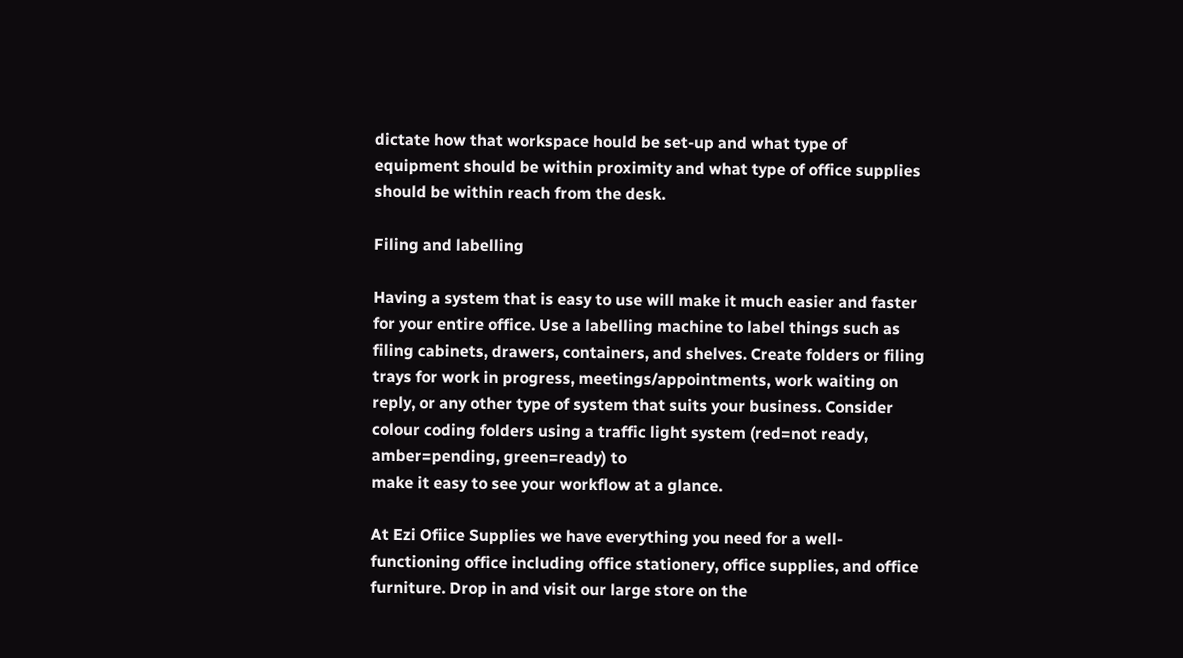dictate how that workspace hould be set-up and what type of equipment should be within proximity and what type of office supplies should be within reach from the desk.

Filing and labelling

Having a system that is easy to use will make it much easier and faster for your entire office. Use a labelling machine to label things such as filing cabinets, drawers, containers, and shelves. Create folders or filing trays for work in progress, meetings/appointments, work waiting on reply, or any other type of system that suits your business. Consider colour coding folders using a traffic light system (red=not ready, amber=pending, green=ready) to
make it easy to see your workflow at a glance.

At Ezi Ofiice Supplies we have everything you need for a well-functioning office including office stationery, office supplies, and office furniture. Drop in and visit our large store on the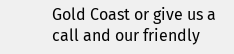Gold Coast or give us a call and our friendly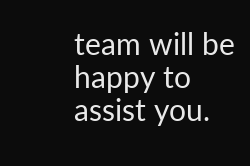team will be happy to assist you.